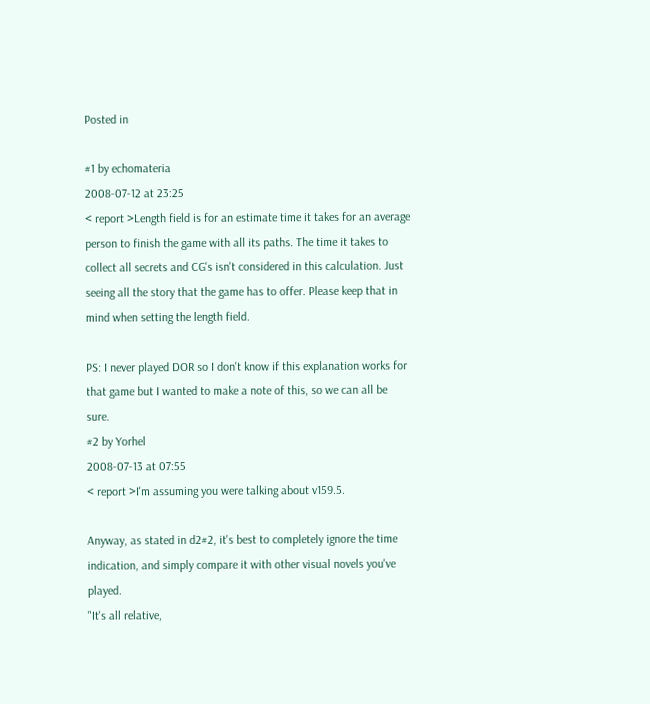Posted in

#1 by echomateria
2008-07-12 at 23:25
< report >Length field is for an estimate time it takes for an average person to finish the game with all its paths. The time it takes to collect all secrets and CG's isn't considered in this calculation. Just seeing all the story that the game has to offer. Please keep that in mind when setting the length field.

PS: I never played DOR so I don't know if this explanation works for that game but I wanted to make a note of this, so we can all be sure.
#2 by Yorhel
2008-07-13 at 07:55
< report >I'm assuming you were talking about v159.5.

Anyway, as stated in d2#2, it's best to completely ignore the time indication, and simply compare it with other visual novels you've played.
"It's all relative,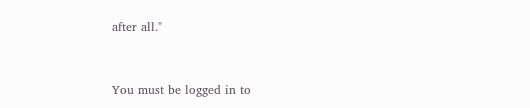after all."


You must be logged in to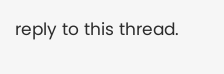reply to this thread.